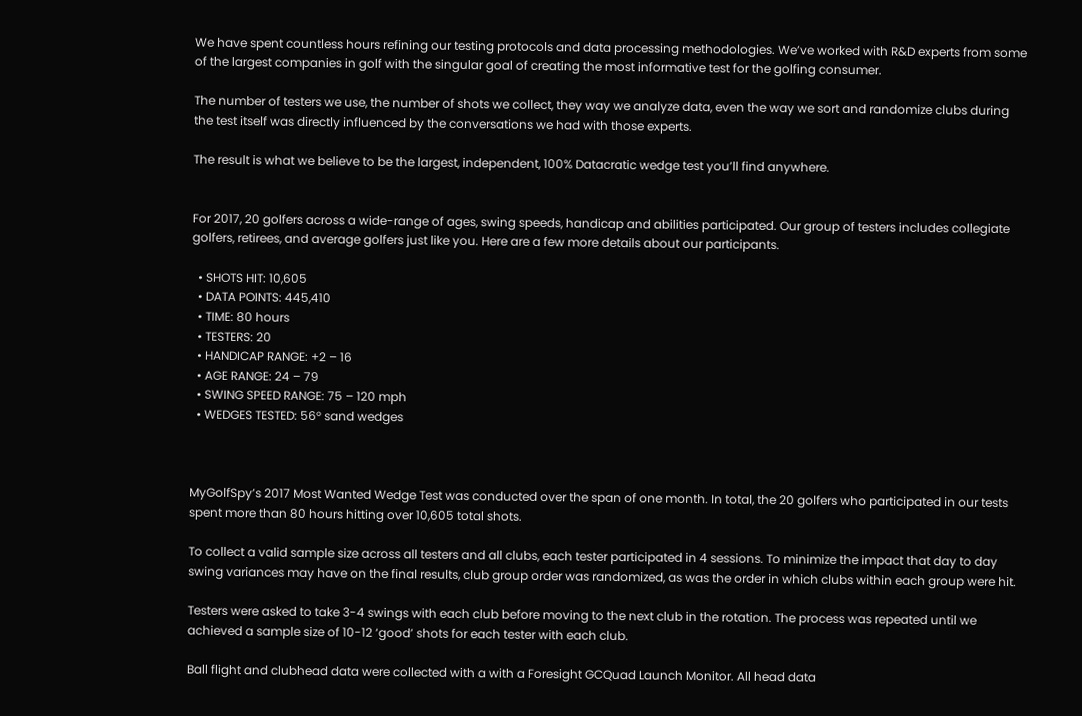We have spent countless hours refining our testing protocols and data processing methodologies. We’ve worked with R&D experts from some of the largest companies in golf with the singular goal of creating the most informative test for the golfing consumer.

The number of testers we use, the number of shots we collect, they way we analyze data, even the way we sort and randomize clubs during the test itself was directly influenced by the conversations we had with those experts.

The result is what we believe to be the largest, independent, 100% Datacratic wedge test you’ll find anywhere.


For 2017, 20 golfers across a wide-range of ages, swing speeds, handicap and abilities participated. Our group of testers includes collegiate golfers, retirees, and average golfers just like you. Here are a few more details about our participants.

  • SHOTS HIT: 10,605
  • DATA POINTS: 445,410
  • TIME: 80 hours
  • TESTERS: 20
  • HANDICAP RANGE: +2 – 16
  • AGE RANGE: 24 – 79
  • SWING SPEED RANGE: 75 – 120 mph
  • WEDGES TESTED: 56° sand wedges



MyGolfSpy’s 2017 Most Wanted Wedge Test was conducted over the span of one month. In total, the 20 golfers who participated in our tests spent more than 80 hours hitting over 10,605 total shots.

To collect a valid sample size across all testers and all clubs, each tester participated in 4 sessions. To minimize the impact that day to day swing variances may have on the final results, club group order was randomized, as was the order in which clubs within each group were hit.

Testers were asked to take 3-4 swings with each club before moving to the next club in the rotation. The process was repeated until we achieved a sample size of 10-12 ‘good’ shots for each tester with each club.

Ball flight and clubhead data were collected with a with a Foresight GCQuad Launch Monitor. All head data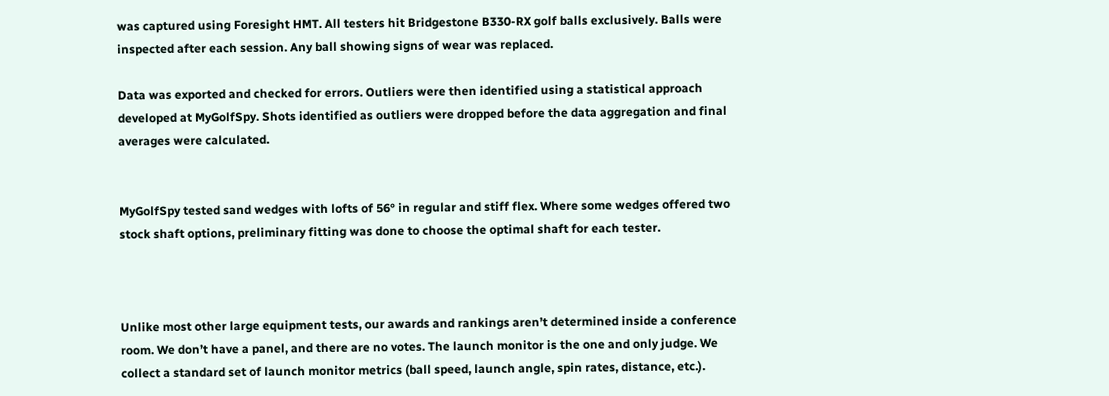was captured using Foresight HMT. All testers hit Bridgestone B330-RX golf balls exclusively. Balls were inspected after each session. Any ball showing signs of wear was replaced.

Data was exported and checked for errors. Outliers were then identified using a statistical approach developed at MyGolfSpy. Shots identified as outliers were dropped before the data aggregation and final averages were calculated.


MyGolfSpy tested sand wedges with lofts of 56° in regular and stiff flex. Where some wedges offered two stock shaft options, preliminary fitting was done to choose the optimal shaft for each tester.



Unlike most other large equipment tests, our awards and rankings aren’t determined inside a conference room. We don’t have a panel, and there are no votes. The launch monitor is the one and only judge. We collect a standard set of launch monitor metrics (ball speed, launch angle, spin rates, distance, etc.).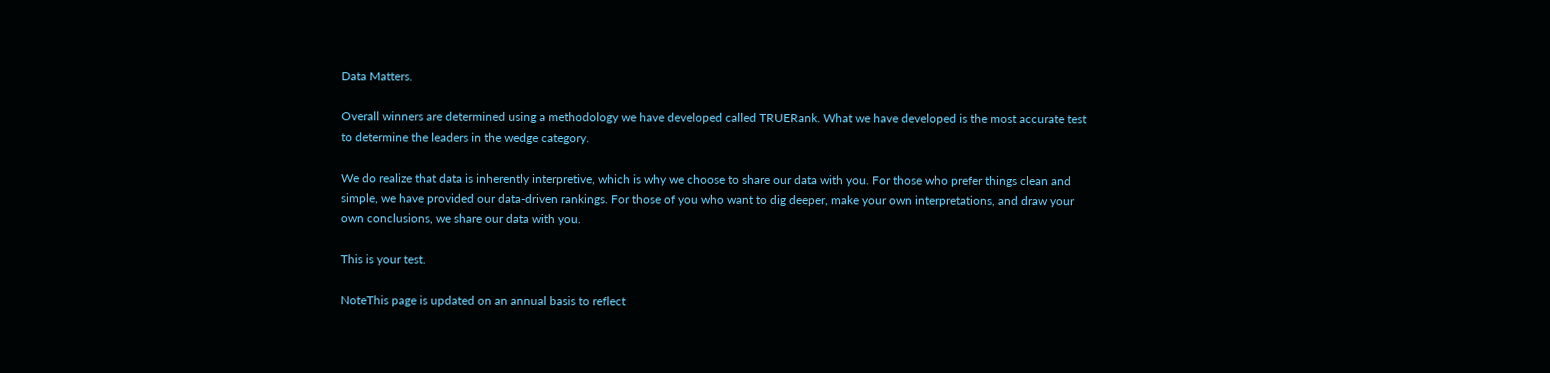Data Matters.

Overall winners are determined using a methodology we have developed called TRUERank. What we have developed is the most accurate test to determine the leaders in the wedge category.

We do realize that data is inherently interpretive, which is why we choose to share our data with you. For those who prefer things clean and simple, we have provided our data-driven rankings. For those of you who want to dig deeper, make your own interpretations, and draw your own conclusions, we share our data with you.

This is your test.

NoteThis page is updated on an annual basis to reflect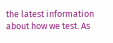the latest information about how we test. As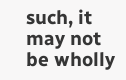such, it may not be wholly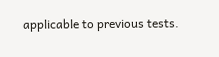applicable to previous tests.